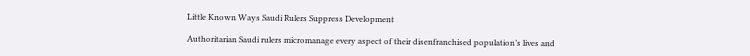Little Known Ways Saudi Rulers Suppress Development

Authoritarian Saudi rulers micromanage every aspect of their disenfranchised population’s lives and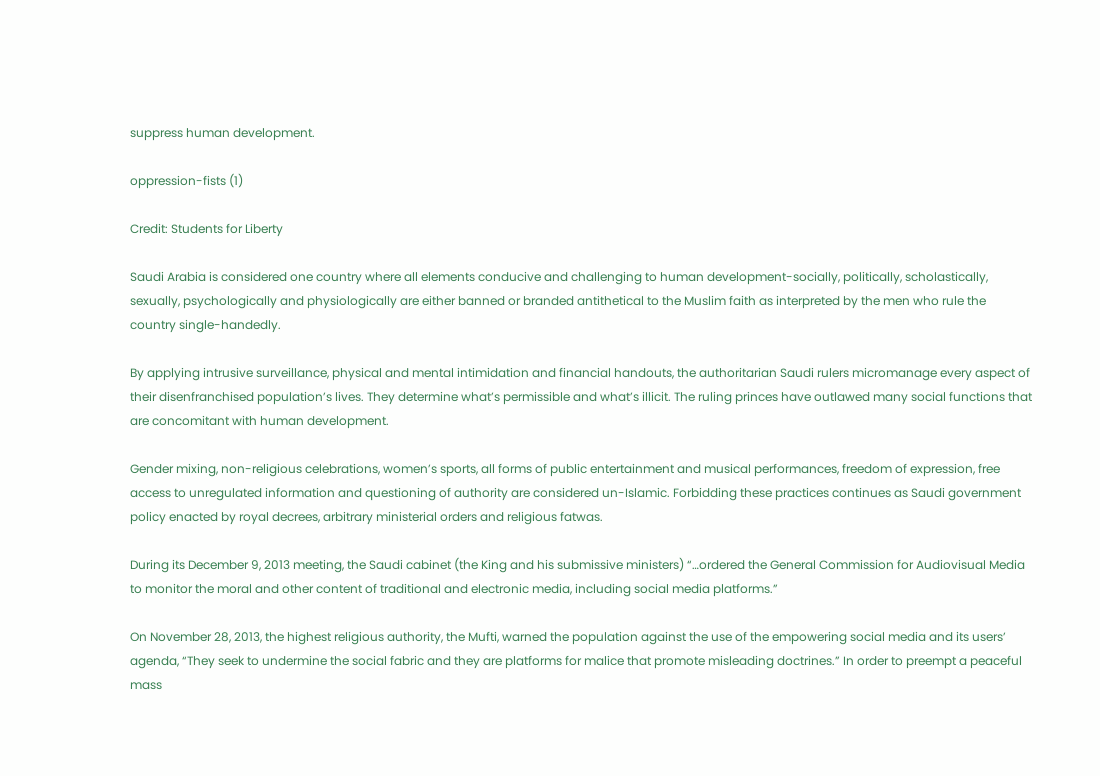suppress human development.

oppression-fists (1)

Credit: Students for Liberty

Saudi Arabia is considered one country where all elements conducive and challenging to human development-socially, politically, scholastically, sexually, psychologically and physiologically are either banned or branded antithetical to the Muslim faith as interpreted by the men who rule the country single-handedly.

By applying intrusive surveillance, physical and mental intimidation and financial handouts, the authoritarian Saudi rulers micromanage every aspect of their disenfranchised population’s lives. They determine what’s permissible and what’s illicit. The ruling princes have outlawed many social functions that are concomitant with human development.

Gender mixing, non-religious celebrations, women’s sports, all forms of public entertainment and musical performances, freedom of expression, free access to unregulated information and questioning of authority are considered un-Islamic. Forbidding these practices continues as Saudi government policy enacted by royal decrees, arbitrary ministerial orders and religious fatwas.

During its December 9, 2013 meeting, the Saudi cabinet (the King and his submissive ministers) “…ordered the General Commission for Audiovisual Media to monitor the moral and other content of traditional and electronic media, including social media platforms.”

On November 28, 2013, the highest religious authority, the Mufti, warned the population against the use of the empowering social media and its users’ agenda, “They seek to undermine the social fabric and they are platforms for malice that promote misleading doctrines.” In order to preempt a peaceful mass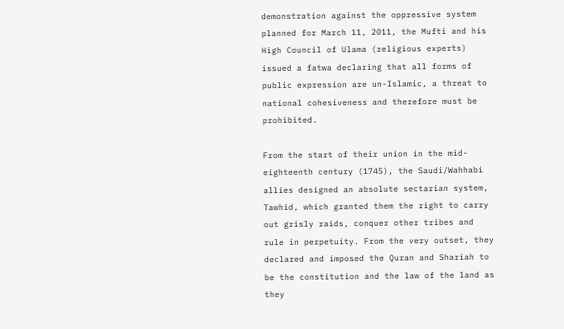demonstration against the oppressive system planned for March 11, 2011, the Mufti and his High Council of Ulama (religious experts) issued a fatwa declaring that all forms of public expression are un-Islamic, a threat to national cohesiveness and therefore must be prohibited.

From the start of their union in the mid-eighteenth century (1745), the Saudi/Wahhabi allies designed an absolute sectarian system, Tawhid, which granted them the right to carry out grisly raids, conquer other tribes and rule in perpetuity. From the very outset, they declared and imposed the Quran and Shariah to be the constitution and the law of the land as they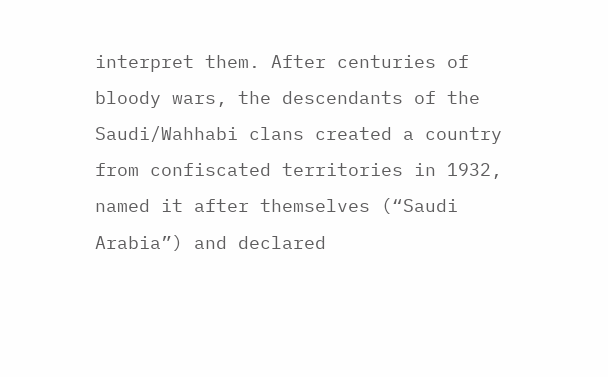interpret them. After centuries of bloody wars, the descendants of the Saudi/Wahhabi clans created a country from confiscated territories in 1932, named it after themselves (“Saudi Arabia”) and declared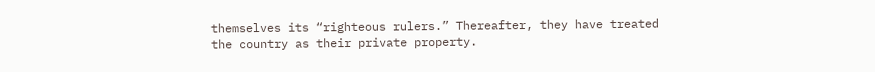themselves its “righteous rulers.” Thereafter, they have treated the country as their private property.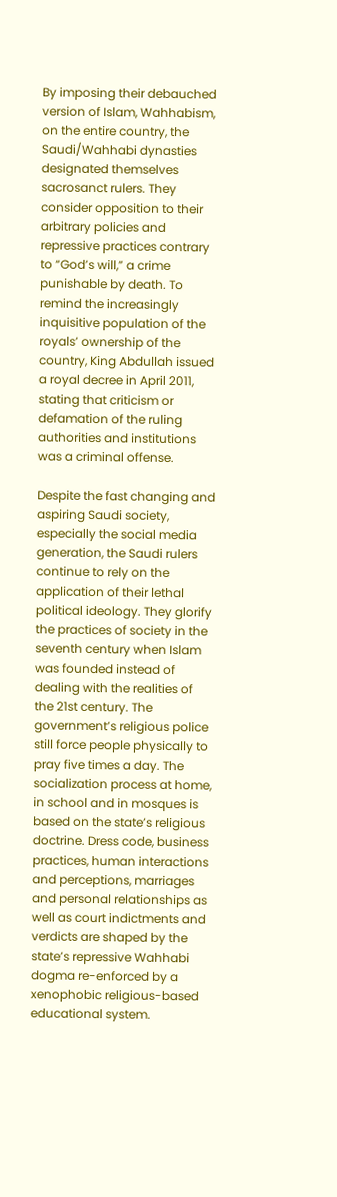By imposing their debauched version of Islam, Wahhabism, on the entire country, the Saudi/Wahhabi dynasties designated themselves sacrosanct rulers. They consider opposition to their arbitrary policies and repressive practices contrary to “God’s will,” a crime punishable by death. To remind the increasingly inquisitive population of the royals’ ownership of the country, King Abdullah issued a royal decree in April 2011, stating that criticism or defamation of the ruling authorities and institutions was a criminal offense.

Despite the fast changing and aspiring Saudi society, especially the social media generation, the Saudi rulers continue to rely on the application of their lethal political ideology. They glorify the practices of society in the seventh century when Islam was founded instead of dealing with the realities of the 21st century. The government’s religious police still force people physically to pray five times a day. The socialization process at home, in school and in mosques is based on the state’s religious doctrine. Dress code, business practices, human interactions and perceptions, marriages and personal relationships as well as court indictments and verdicts are shaped by the state’s repressive Wahhabi dogma re-enforced by a xenophobic religious-based educational system.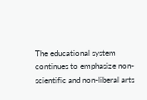The educational system continues to emphasize non-scientific and non-liberal arts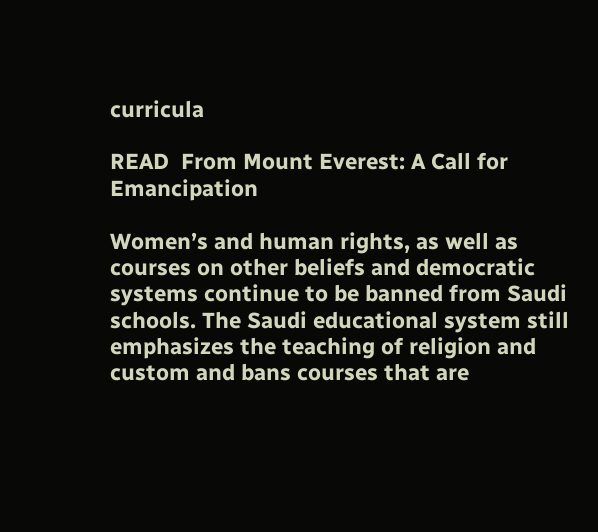curricula

READ  From Mount Everest: A Call for Emancipation

Women’s and human rights, as well as courses on other beliefs and democratic systems continue to be banned from Saudi schools. The Saudi educational system still emphasizes the teaching of religion and custom and bans courses that are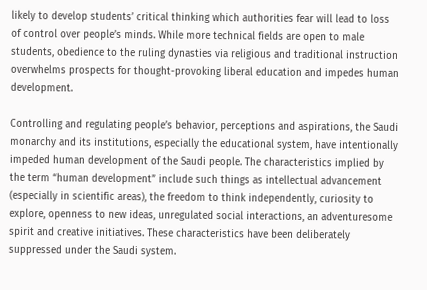likely to develop students’ critical thinking which authorities fear will lead to loss of control over people’s minds. While more technical fields are open to male students, obedience to the ruling dynasties via religious and traditional instruction overwhelms prospects for thought-provoking liberal education and impedes human development.

Controlling and regulating people’s behavior, perceptions and aspirations, the Saudi monarchy and its institutions, especially the educational system, have intentionally impeded human development of the Saudi people. The characteristics implied by the term “human development” include such things as intellectual advancement (especially in scientific areas), the freedom to think independently, curiosity to explore, openness to new ideas, unregulated social interactions, an adventuresome spirit and creative initiatives. These characteristics have been deliberately suppressed under the Saudi system.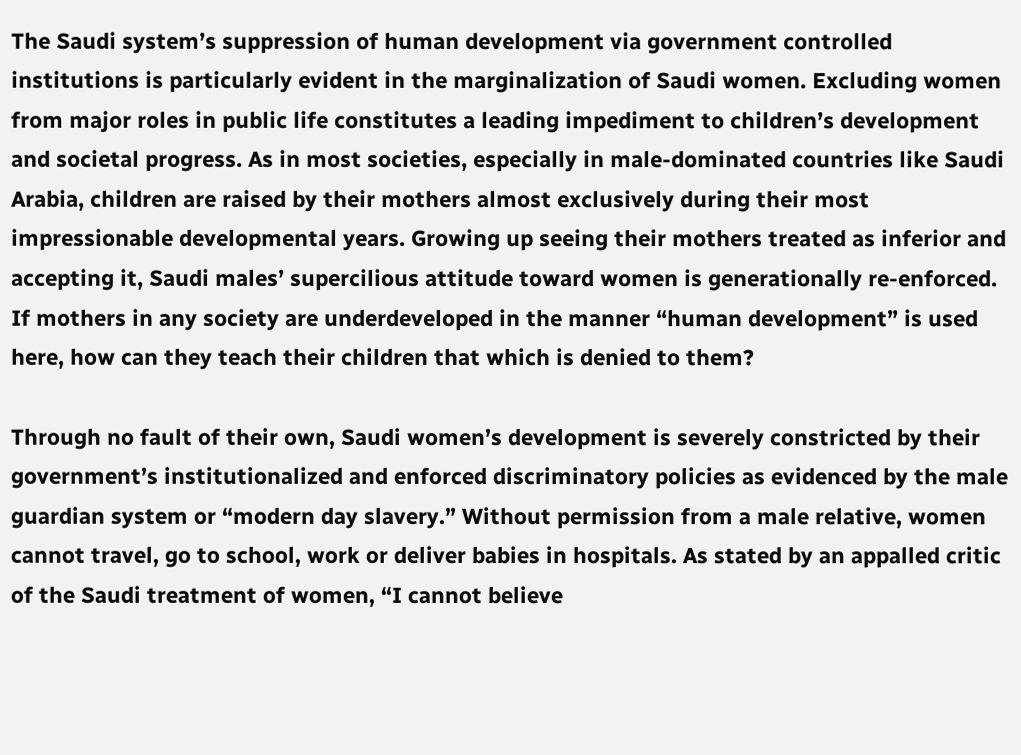The Saudi system’s suppression of human development via government controlled institutions is particularly evident in the marginalization of Saudi women. Excluding women from major roles in public life constitutes a leading impediment to children’s development and societal progress. As in most societies, especially in male-dominated countries like Saudi Arabia, children are raised by their mothers almost exclusively during their most impressionable developmental years. Growing up seeing their mothers treated as inferior and accepting it, Saudi males’ supercilious attitude toward women is generationally re-enforced. If mothers in any society are underdeveloped in the manner “human development” is used here, how can they teach their children that which is denied to them?

Through no fault of their own, Saudi women’s development is severely constricted by their government’s institutionalized and enforced discriminatory policies as evidenced by the male guardian system or “modern day slavery.” Without permission from a male relative, women cannot travel, go to school, work or deliver babies in hospitals. As stated by an appalled critic of the Saudi treatment of women, “I cannot believe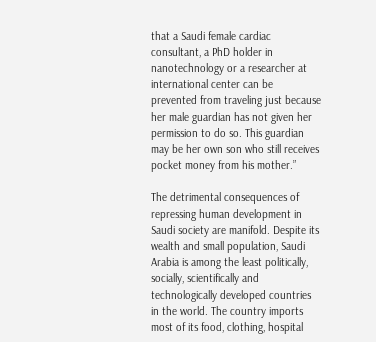that a Saudi female cardiac consultant, a PhD holder in nanotechnology or a researcher at international center can be prevented from traveling just because her male guardian has not given her permission to do so. This guardian may be her own son who still receives pocket money from his mother.”

The detrimental consequences of repressing human development in Saudi society are manifold. Despite its wealth and small population, Saudi Arabia is among the least politically, socially, scientifically and technologically developed countries in the world. The country imports most of its food, clothing, hospital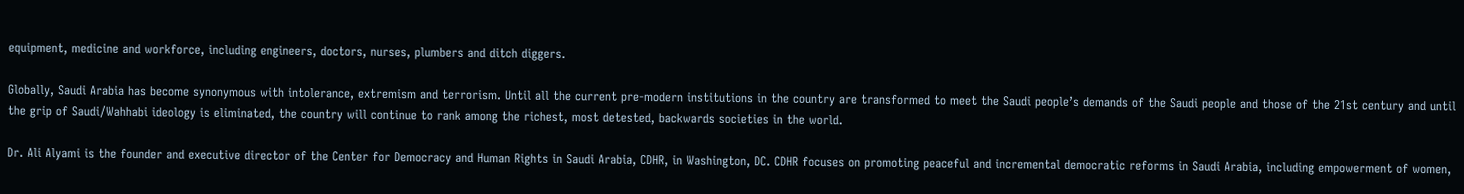equipment, medicine and workforce, including engineers, doctors, nurses, plumbers and ditch diggers.

Globally, Saudi Arabia has become synonymous with intolerance, extremism and terrorism. Until all the current pre-modern institutions in the country are transformed to meet the Saudi people’s demands of the Saudi people and those of the 21st century and until the grip of Saudi/Wahhabi ideology is eliminated, the country will continue to rank among the richest, most detested, backwards societies in the world.

Dr. Ali Alyami is the founder and executive director of the Center for Democracy and Human Rights in Saudi Arabia, CDHR, in Washington, DC. CDHR focuses on promoting peaceful and incremental democratic reforms in Saudi Arabia, including empowerment of women,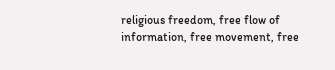religious freedom, free flow of information, free movement, free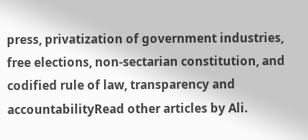press, privatization of government industries, free elections, non-sectarian constitution, and codified rule of law, transparency and accountabilityRead other articles by Ali.